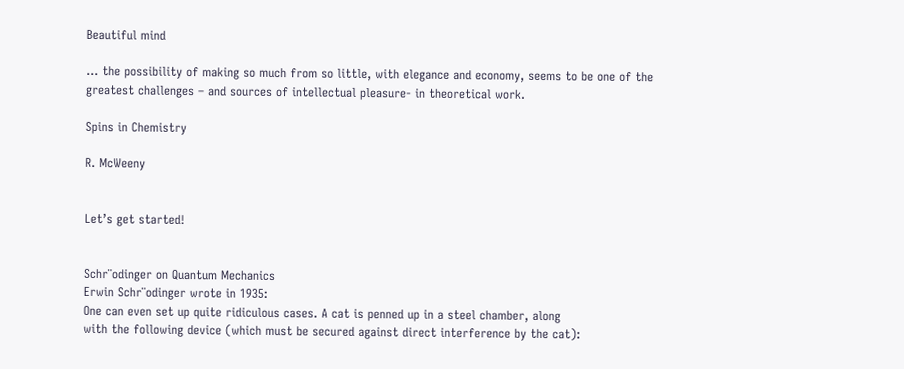Beautiful mind

… the possibility of making so much from so little, with elegance and economy, seems to be one of the greatest challenges – and sources of intellectual pleasure- in theoretical work.

Spins in Chemistry

R. McWeeny


Let’s get started!


Schr¨odinger on Quantum Mechanics
Erwin Schr¨odinger wrote in 1935:
One can even set up quite ridiculous cases. A cat is penned up in a steel chamber, along
with the following device (which must be secured against direct interference by the cat):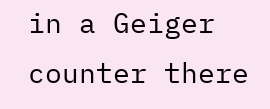in a Geiger counter there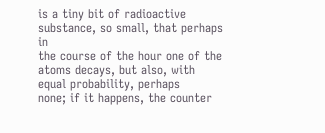is a tiny bit of radioactive substance, so small, that perhaps in
the course of the hour one of the atoms decays, but also, with equal probability, perhaps
none; if it happens, the counter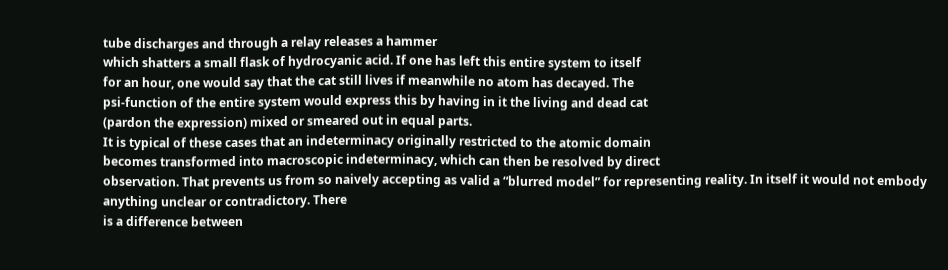tube discharges and through a relay releases a hammer
which shatters a small flask of hydrocyanic acid. If one has left this entire system to itself
for an hour, one would say that the cat still lives if meanwhile no atom has decayed. The
psi-function of the entire system would express this by having in it the living and dead cat
(pardon the expression) mixed or smeared out in equal parts.
It is typical of these cases that an indeterminacy originally restricted to the atomic domain
becomes transformed into macroscopic indeterminacy, which can then be resolved by direct
observation. That prevents us from so naively accepting as valid a “blurred model” for representing reality. In itself it would not embody anything unclear or contradictory. There
is a difference between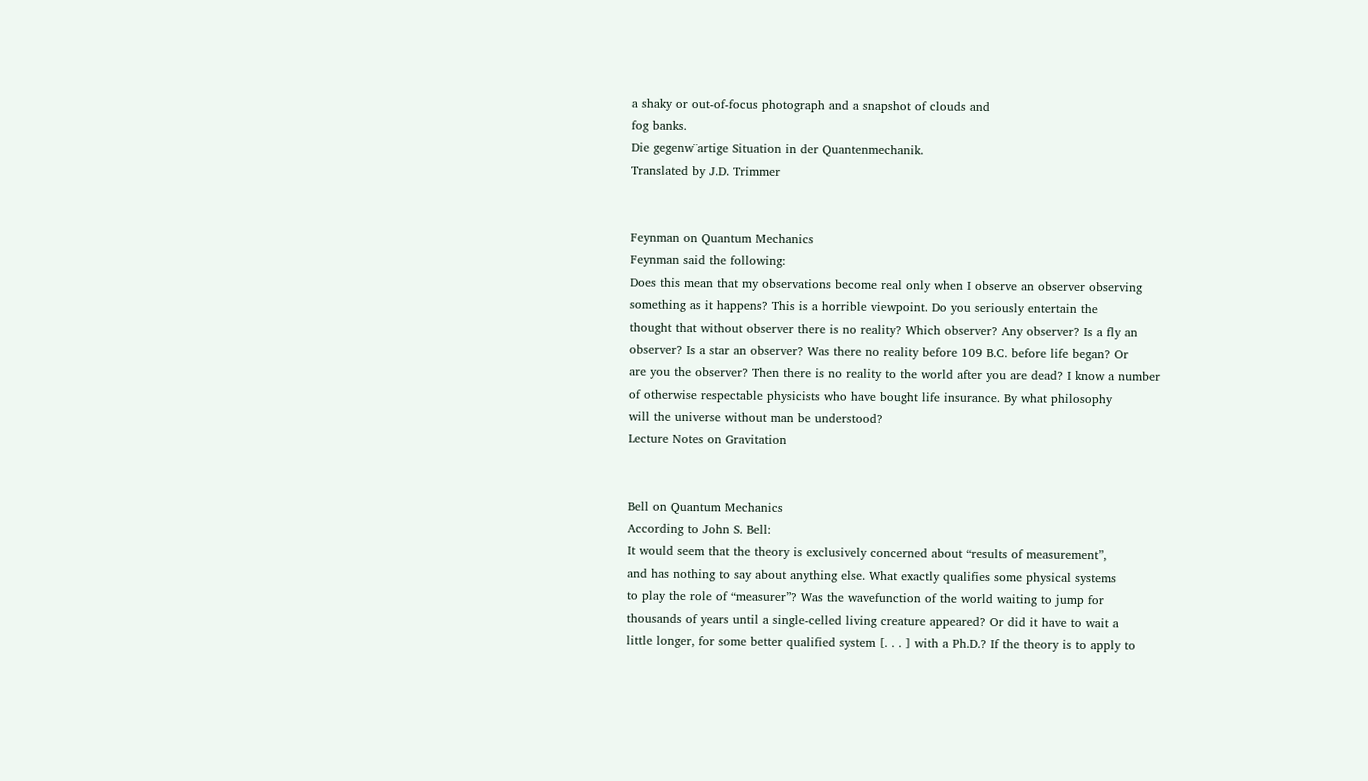a shaky or out-of-focus photograph and a snapshot of clouds and
fog banks.
Die gegenw¨artige Situation in der Quantenmechanik.
Translated by J.D. Trimmer


Feynman on Quantum Mechanics
Feynman said the following:
Does this mean that my observations become real only when I observe an observer observing
something as it happens? This is a horrible viewpoint. Do you seriously entertain the
thought that without observer there is no reality? Which observer? Any observer? Is a fly an
observer? Is a star an observer? Was there no reality before 109 B.C. before life began? Or
are you the observer? Then there is no reality to the world after you are dead? I know a number
of otherwise respectable physicists who have bought life insurance. By what philosophy
will the universe without man be understood?
Lecture Notes on Gravitation


Bell on Quantum Mechanics
According to John S. Bell:
It would seem that the theory is exclusively concerned about “results of measurement”,
and has nothing to say about anything else. What exactly qualifies some physical systems
to play the role of “measurer”? Was the wavefunction of the world waiting to jump for
thousands of years until a single-celled living creature appeared? Or did it have to wait a
little longer, for some better qualified system [. . . ] with a Ph.D.? If the theory is to apply to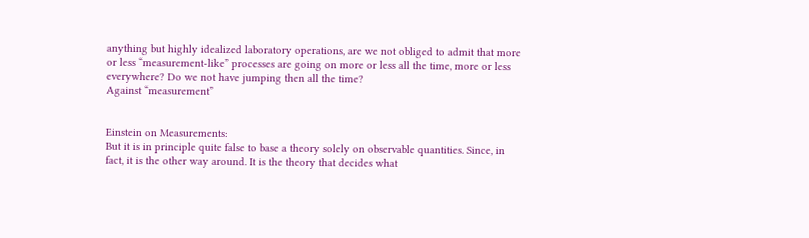anything but highly idealized laboratory operations, are we not obliged to admit that more
or less “measurement-like” processes are going on more or less all the time, more or less
everywhere? Do we not have jumping then all the time?
Against “measurement”


Einstein on Measurements:
But it is in principle quite false to base a theory solely on observable quantities. Since, in
fact, it is the other way around. It is the theory that decides what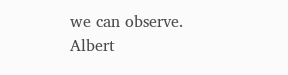we can observe.
Albert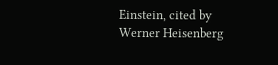Einstein, cited by Werner Heisenberg